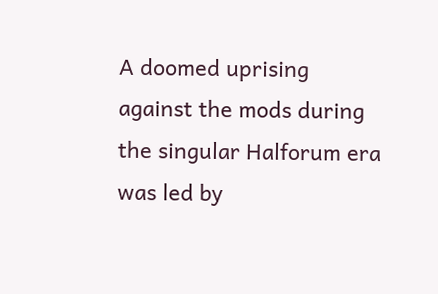A doomed uprising against the mods during the singular Halforum era was led by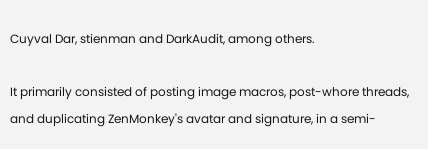Cuyval Dar, stienman and DarkAudit, among others.

It primarily consisted of posting image macros, post-whore threads, and duplicating ZenMonkey's avatar and signature, in a semi-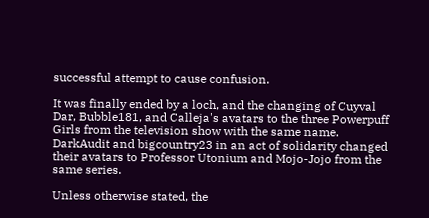successful attempt to cause confusion.

It was finally ended by a loch, and the changing of Cuyval Dar, Bubble181, and Calleja's avatars to the three Powerpuff Girls from the television show with the same name. DarkAudit and bigcountry23 in an act of solidarity changed their avatars to Professor Utonium and Mojo-Jojo from the same series.

Unless otherwise stated, the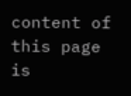content of this page is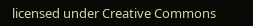licensed under Creative Commons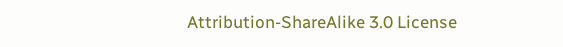Attribution-ShareAlike 3.0 License